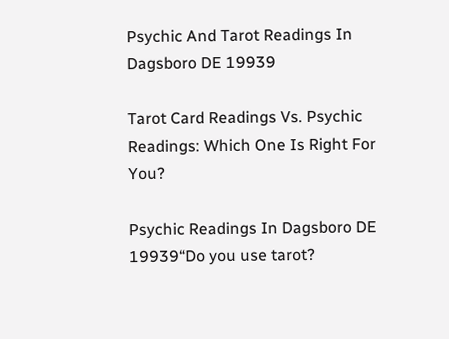Psychic And Tarot Readings In Dagsboro DE 19939

Tarot Card Readings Vs. Psychic Readings: Which One Is Right For You?

Psychic Readings In Dagsboro DE 19939“Do you use tarot?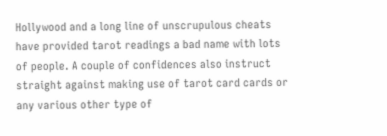Hollywood and a long line of unscrupulous cheats have provided tarot readings a bad name with lots of people. A couple of confidences also instruct straight against making use of tarot card cards or any various other type of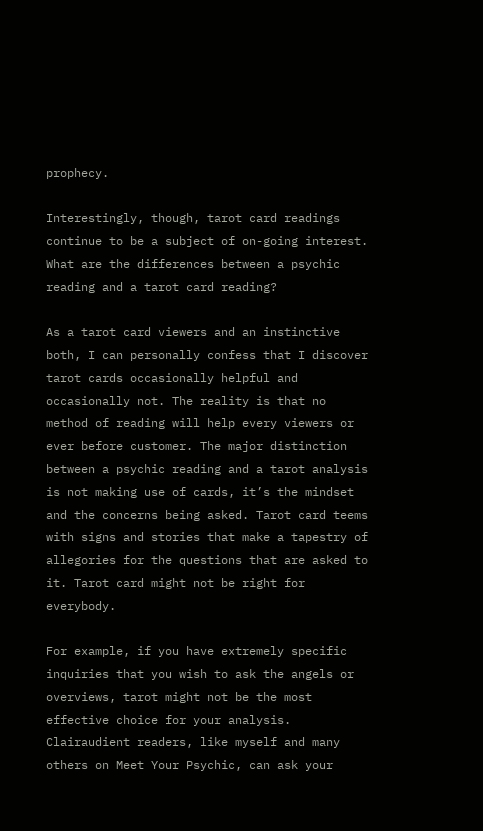prophecy.

Interestingly, though, tarot card readings continue to be a subject of on-going interest. What are the differences between a psychic reading and a tarot card reading?

As a tarot card viewers and an instinctive both, I can personally confess that I discover tarot cards occasionally helpful and occasionally not. The reality is that no method of reading will help every viewers or ever before customer. The major distinction between a psychic reading and a tarot analysis is not making use of cards, it’s the mindset and the concerns being asked. Tarot card teems with signs and stories that make a tapestry of allegories for the questions that are asked to it. Tarot card might not be right for everybody.

For example, if you have extremely specific inquiries that you wish to ask the angels or overviews, tarot might not be the most effective choice for your analysis. Clairaudient readers, like myself and many others on Meet Your Psychic, can ask your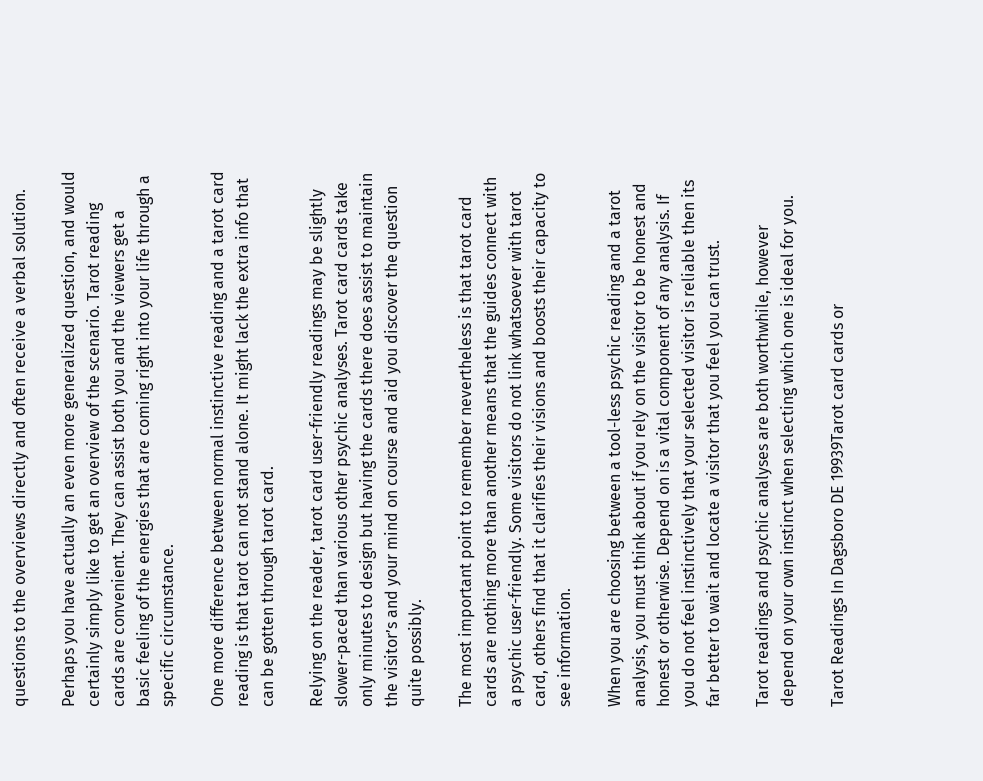questions to the overviews directly and often receive a verbal solution.

Perhaps you have actually an even more generalized question, and would certainly simply like to get an overview of the scenario. Tarot reading cards are convenient. They can assist both you and the viewers get a basic feeling of the energies that are coming right into your life through a specific circumstance.

One more difference between normal instinctive reading and a tarot card reading is that tarot can not stand alone. It might lack the extra info that can be gotten through tarot card.

Relying on the reader, tarot card user-friendly readings may be slightly slower-paced than various other psychic analyses. Tarot card cards take only minutes to design but having the cards there does assist to maintain the visitor’s and your mind on course and aid you discover the question quite possibly.

The most important point to remember nevertheless is that tarot card cards are nothing more than another means that the guides connect with a psychic user-friendly. Some visitors do not link whatsoever with tarot card, others find that it clarifies their visions and boosts their capacity to see information.

When you are choosing between a tool-less psychic reading and a tarot analysis, you must think about if you rely on the visitor to be honest and honest or otherwise. Depend on is a vital component of any analysis. If you do not feel instinctively that your selected visitor is reliable then its far better to wait and locate a visitor that you feel you can trust.

Tarot readings and psychic analyses are both worthwhile, however depend on your own instinct when selecting which one is ideal for you.

Tarot Readings In Dagsboro DE 19939Tarot card cards or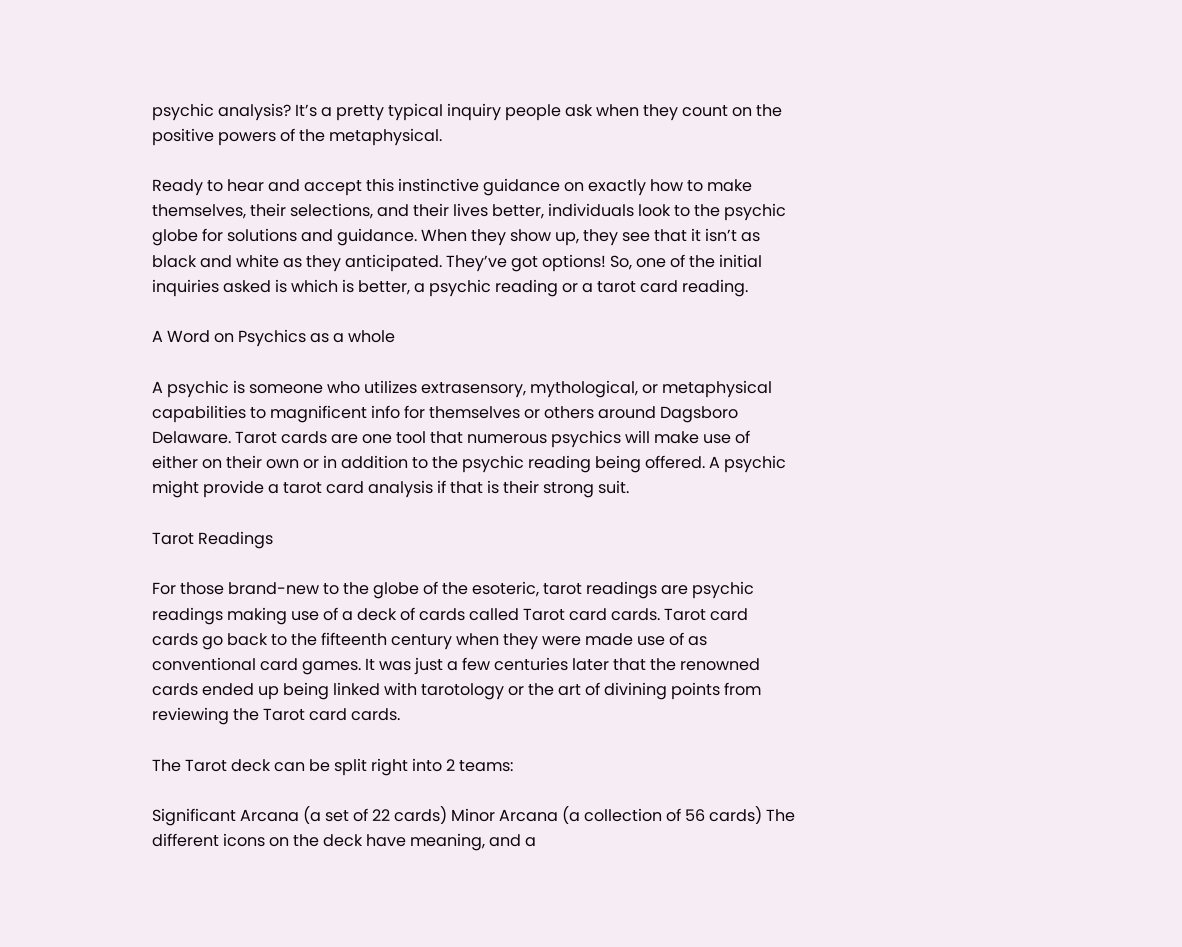psychic analysis? It’s a pretty typical inquiry people ask when they count on the positive powers of the metaphysical.

Ready to hear and accept this instinctive guidance on exactly how to make themselves, their selections, and their lives better, individuals look to the psychic globe for solutions and guidance. When they show up, they see that it isn’t as black and white as they anticipated. They’ve got options! So, one of the initial inquiries asked is which is better, a psychic reading or a tarot card reading.

A Word on Psychics as a whole

A psychic is someone who utilizes extrasensory, mythological, or metaphysical capabilities to magnificent info for themselves or others around Dagsboro Delaware. Tarot cards are one tool that numerous psychics will make use of either on their own or in addition to the psychic reading being offered. A psychic might provide a tarot card analysis if that is their strong suit.

Tarot Readings

For those brand-new to the globe of the esoteric, tarot readings are psychic readings making use of a deck of cards called Tarot card cards. Tarot card cards go back to the fifteenth century when they were made use of as conventional card games. It was just a few centuries later that the renowned cards ended up being linked with tarotology or the art of divining points from reviewing the Tarot card cards.

The Tarot deck can be split right into 2 teams:

Significant Arcana (a set of 22 cards) Minor Arcana (a collection of 56 cards) The different icons on the deck have meaning, and a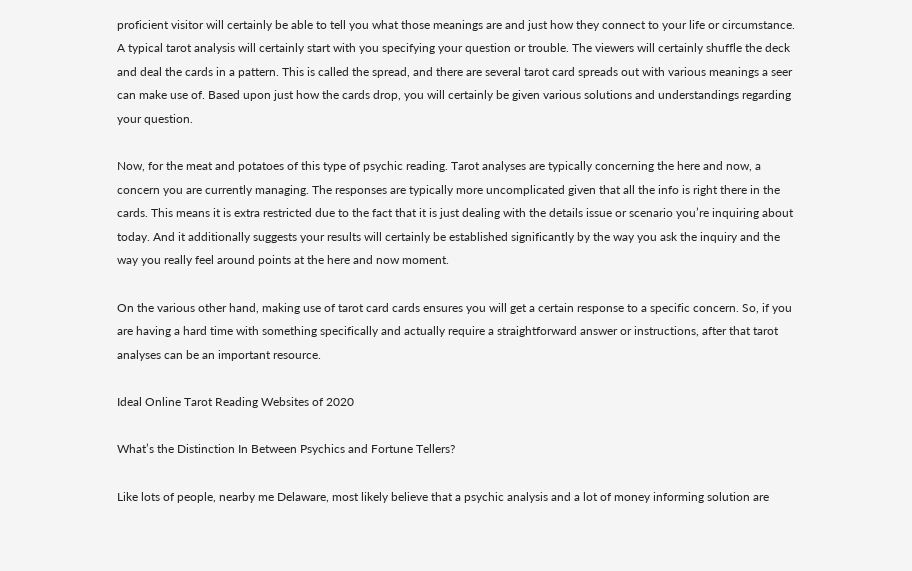proficient visitor will certainly be able to tell you what those meanings are and just how they connect to your life or circumstance. A typical tarot analysis will certainly start with you specifying your question or trouble. The viewers will certainly shuffle the deck and deal the cards in a pattern. This is called the spread, and there are several tarot card spreads out with various meanings a seer can make use of. Based upon just how the cards drop, you will certainly be given various solutions and understandings regarding your question.

Now, for the meat and potatoes of this type of psychic reading. Tarot analyses are typically concerning the here and now, a concern you are currently managing. The responses are typically more uncomplicated given that all the info is right there in the cards. This means it is extra restricted due to the fact that it is just dealing with the details issue or scenario you’re inquiring about today. And it additionally suggests your results will certainly be established significantly by the way you ask the inquiry and the way you really feel around points at the here and now moment.

On the various other hand, making use of tarot card cards ensures you will get a certain response to a specific concern. So, if you are having a hard time with something specifically and actually require a straightforward answer or instructions, after that tarot analyses can be an important resource.

Ideal Online Tarot Reading Websites of 2020

What’s the Distinction In Between Psychics and Fortune Tellers?

Like lots of people, nearby me Delaware, most likely believe that a psychic analysis and a lot of money informing solution are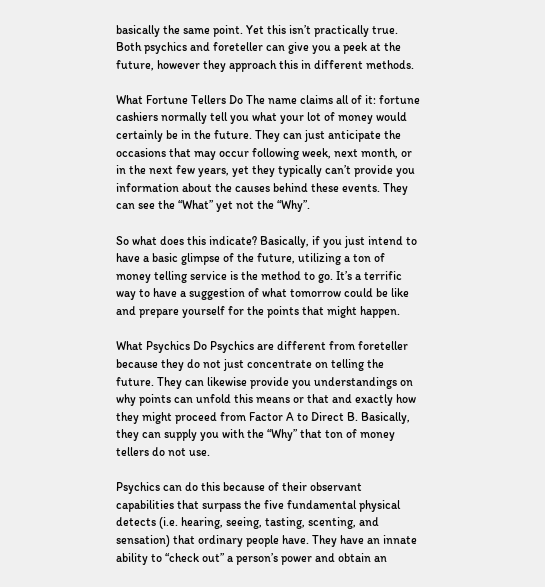basically the same point. Yet this isn’t practically true. Both psychics and foreteller can give you a peek at the future, however they approach this in different methods.

What Fortune Tellers Do The name claims all of it: fortune cashiers normally tell you what your lot of money would certainly be in the future. They can just anticipate the occasions that may occur following week, next month, or in the next few years, yet they typically can’t provide you information about the causes behind these events. They can see the “What” yet not the “Why”.

So what does this indicate? Basically, if you just intend to have a basic glimpse of the future, utilizing a ton of money telling service is the method to go. It’s a terrific way to have a suggestion of what tomorrow could be like and prepare yourself for the points that might happen.

What Psychics Do Psychics are different from foreteller because they do not just concentrate on telling the future. They can likewise provide you understandings on why points can unfold this means or that and exactly how they might proceed from Factor A to Direct B. Basically, they can supply you with the “Why” that ton of money tellers do not use.

Psychics can do this because of their observant capabilities that surpass the five fundamental physical detects (i.e. hearing, seeing, tasting, scenting, and sensation) that ordinary people have. They have an innate ability to “check out” a person’s power and obtain an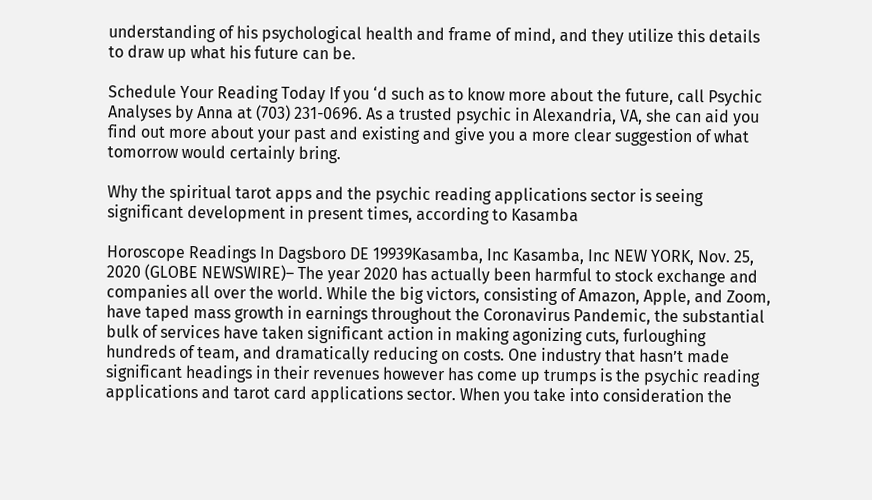understanding of his psychological health and frame of mind, and they utilize this details to draw up what his future can be.

Schedule Your Reading Today If you ‘d such as to know more about the future, call Psychic Analyses by Anna at (703) 231-0696. As a trusted psychic in Alexandria, VA, she can aid you find out more about your past and existing and give you a more clear suggestion of what tomorrow would certainly bring.

Why the spiritual tarot apps and the psychic reading applications sector is seeing significant development in present times, according to Kasamba

Horoscope Readings In Dagsboro DE 19939Kasamba, Inc Kasamba, Inc NEW YORK, Nov. 25, 2020 (GLOBE NEWSWIRE)– The year 2020 has actually been harmful to stock exchange and companies all over the world. While the big victors, consisting of Amazon, Apple, and Zoom, have taped mass growth in earnings throughout the Coronavirus Pandemic, the substantial bulk of services have taken significant action in making agonizing cuts, furloughing hundreds of team, and dramatically reducing on costs. One industry that hasn’t made significant headings in their revenues however has come up trumps is the psychic reading applications and tarot card applications sector. When you take into consideration the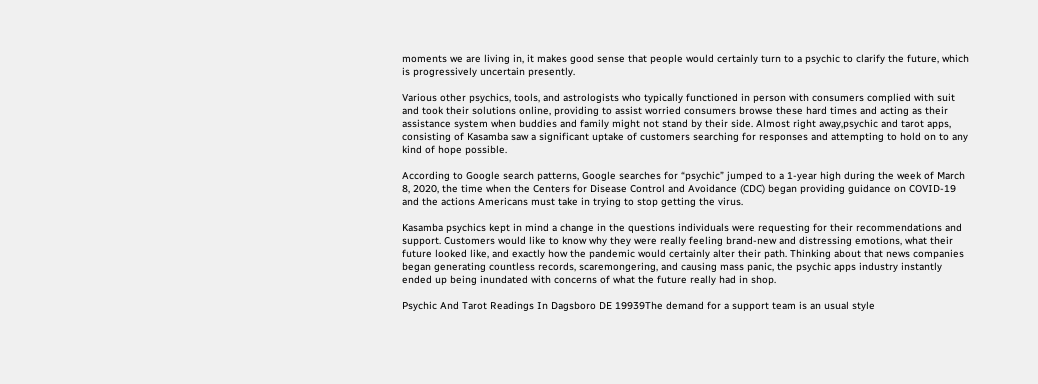moments we are living in, it makes good sense that people would certainly turn to a psychic to clarify the future, which is progressively uncertain presently.

Various other psychics, tools, and astrologists who typically functioned in person with consumers complied with suit and took their solutions online, providing to assist worried consumers browse these hard times and acting as their assistance system when buddies and family might not stand by their side. Almost right away,psychic and tarot apps, consisting of Kasamba saw a significant uptake of customers searching for responses and attempting to hold on to any kind of hope possible.

According to Google search patterns, Google searches for “psychic” jumped to a 1-year high during the week of March 8, 2020, the time when the Centers for Disease Control and Avoidance (CDC) began providing guidance on COVID-19 and the actions Americans must take in trying to stop getting the virus.

Kasamba psychics kept in mind a change in the questions individuals were requesting for their recommendations and support. Customers would like to know why they were really feeling brand-new and distressing emotions, what their future looked like, and exactly how the pandemic would certainly alter their path. Thinking about that news companies began generating countless records, scaremongering, and causing mass panic, the psychic apps industry instantly ended up being inundated with concerns of what the future really had in shop.

Psychic And Tarot Readings In Dagsboro DE 19939The demand for a support team is an usual style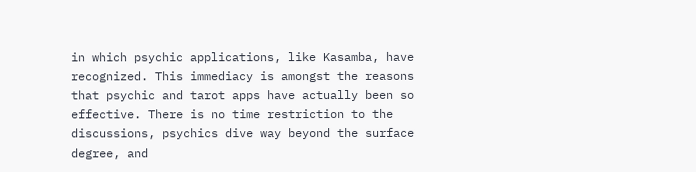in which psychic applications, like Kasamba, have recognized. This immediacy is amongst the reasons that psychic and tarot apps have actually been so effective. There is no time restriction to the discussions, psychics dive way beyond the surface degree, and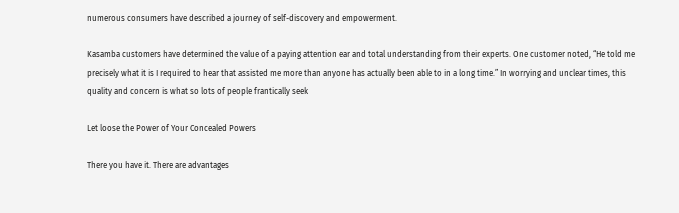numerous consumers have described a journey of self-discovery and empowerment.

Kasamba customers have determined the value of a paying attention ear and total understanding from their experts. One customer noted, “He told me precisely what it is I required to hear that assisted me more than anyone has actually been able to in a long time.” In worrying and unclear times, this quality and concern is what so lots of people frantically seek

Let loose the Power of Your Concealed Powers

There you have it. There are advantages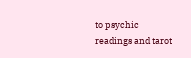to psychic readings and tarot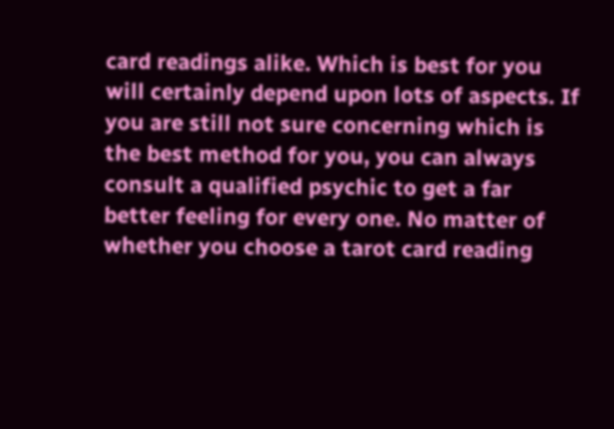card readings alike. Which is best for you will certainly depend upon lots of aspects. If you are still not sure concerning which is the best method for you, you can always consult a qualified psychic to get a far better feeling for every one. No matter of whether you choose a tarot card reading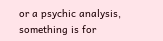or a psychic analysis, something is for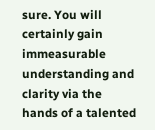sure. You will certainly gain immeasurable understanding and clarity via the hands of a talented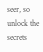seer, so unlock the secrets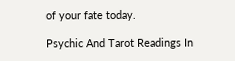of your fate today.

Psychic And Tarot Readings In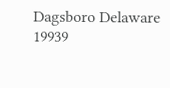Dagsboro Delaware 19939